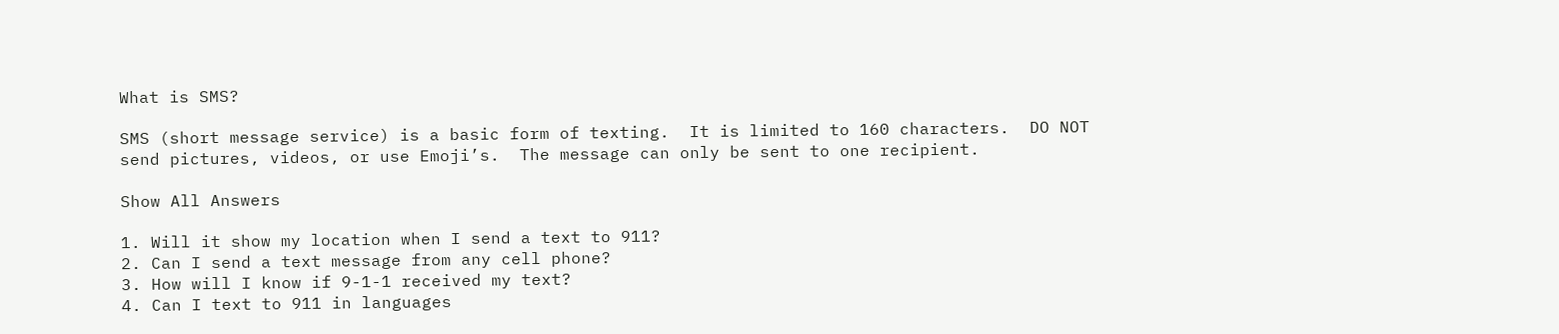What is SMS?

SMS (short message service) is a basic form of texting.  It is limited to 160 characters.  DO NOT send pictures, videos, or use Emoji’s.  The message can only be sent to one recipient.

Show All Answers

1. Will it show my location when I send a text to 911?
2. Can I send a text message from any cell phone?
3. How will I know if 9-1-1 received my text?
4. Can I text to 911 in languages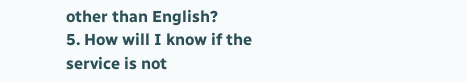other than English?
5. How will I know if the service is not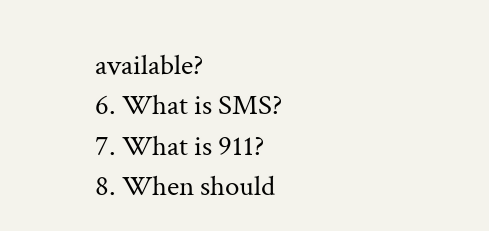available?
6. What is SMS?
7. What is 911?
8. When should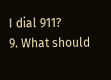I dial 911?
9. What should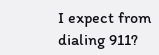I expect from dialing 911?